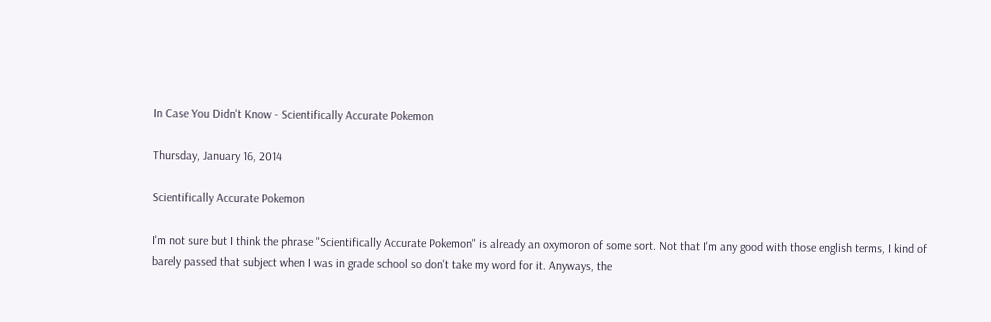In Case You Didn't Know - Scientifically Accurate Pokemon

Thursday, January 16, 2014

Scientifically Accurate Pokemon

I'm not sure but I think the phrase "Scientifically Accurate Pokemon" is already an oxymoron of some sort. Not that I'm any good with those english terms, I kind of barely passed that subject when I was in grade school so don't take my word for it. Anyways, the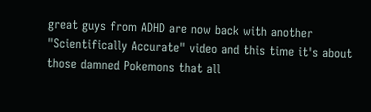great guys from ADHD are now back with another "Scientifically Accurate" video and this time it's about those damned Pokemons that all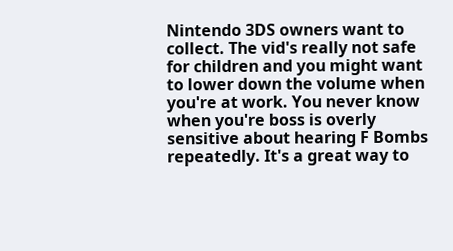Nintendo 3DS owners want to collect. The vid's really not safe for children and you might want to lower down the volume when you're at work. You never know when you're boss is overly sensitive about hearing F Bombs repeatedly. It's a great way to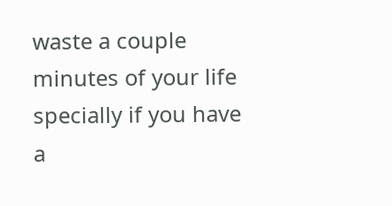waste a couple minutes of your life specially if you have a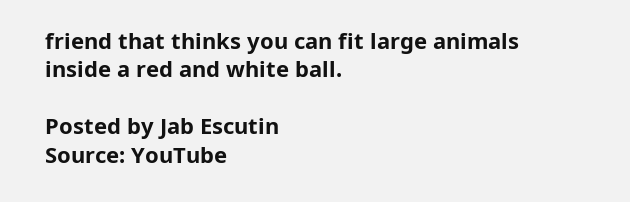friend that thinks you can fit large animals inside a red and white ball.

Posted by Jab Escutin
Source: YouTube